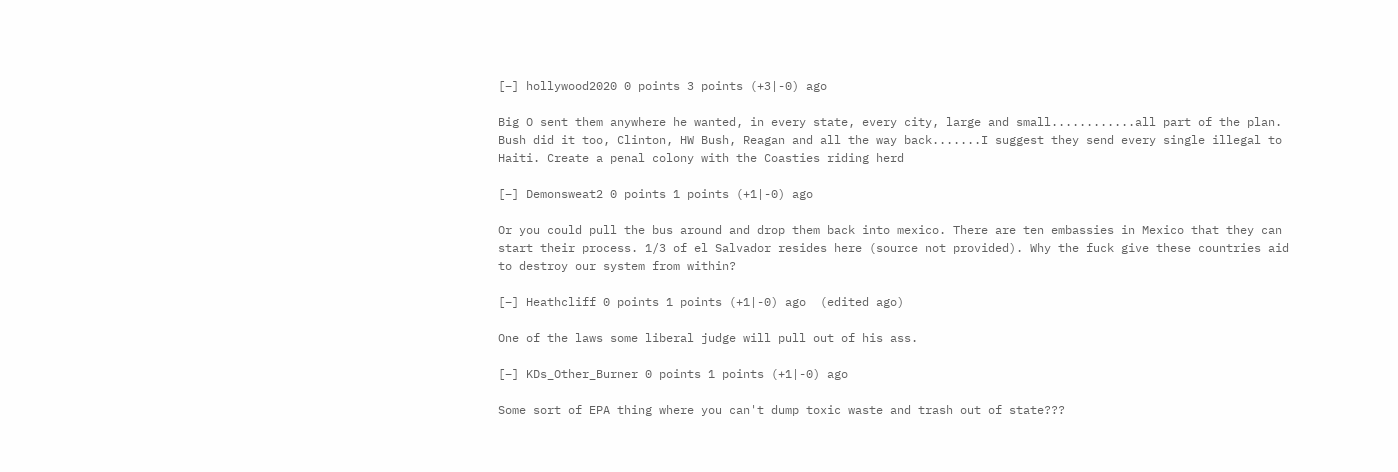[–] hollywood2020 0 points 3 points (+3|-0) ago

Big O sent them anywhere he wanted, in every state, every city, large and small............all part of the plan. Bush did it too, Clinton, HW Bush, Reagan and all the way back.......I suggest they send every single illegal to Haiti. Create a penal colony with the Coasties riding herd

[–] Demonsweat2 0 points 1 points (+1|-0) ago

Or you could pull the bus around and drop them back into mexico. There are ten embassies in Mexico that they can start their process. 1/3 of el Salvador resides here (source not provided). Why the fuck give these countries aid to destroy our system from within?

[–] Heathcliff 0 points 1 points (+1|-0) ago  (edited ago)

One of the laws some liberal judge will pull out of his ass.

[–] KDs_Other_Burner 0 points 1 points (+1|-0) ago

Some sort of EPA thing where you can't dump toxic waste and trash out of state???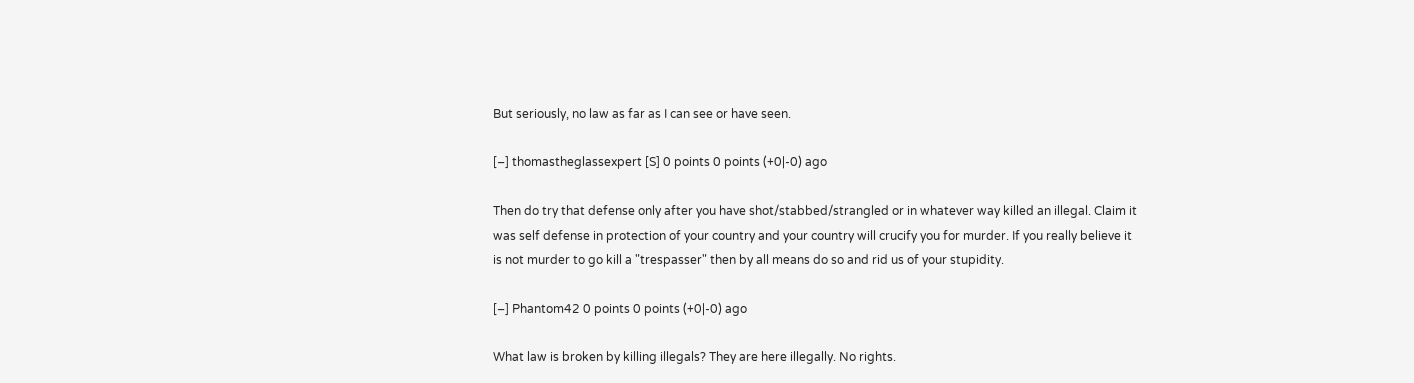But seriously, no law as far as I can see or have seen.

[–] thomastheglassexpert [S] 0 points 0 points (+0|-0) ago

Then do try that defense only after you have shot/stabbed/strangled or in whatever way killed an illegal. Claim it was self defense in protection of your country and your country will crucify you for murder. If you really believe it is not murder to go kill a "trespasser" then by all means do so and rid us of your stupidity.

[–] Phantom42 0 points 0 points (+0|-0) ago

What law is broken by killing illegals? They are here illegally. No rights.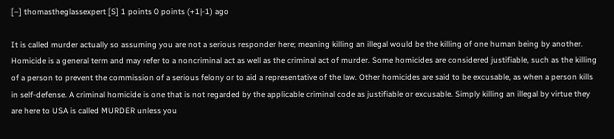[–] thomastheglassexpert [S] 1 points 0 points (+1|-1) ago

It is called murder actually so assuming you are not a serious responder here; meaning killing an illegal would be the killing of one human being by another. Homicide is a general term and may refer to a noncriminal act as well as the criminal act of murder. Some homicides are considered justifiable, such as the killing of a person to prevent the commission of a serious felony or to aid a representative of the law. Other homicides are said to be excusable, as when a person kills in self-defense. A criminal homicide is one that is not regarded by the applicable criminal code as justifiable or excusable. Simply killing an illegal by virtue they are here to USA is called MURDER unless you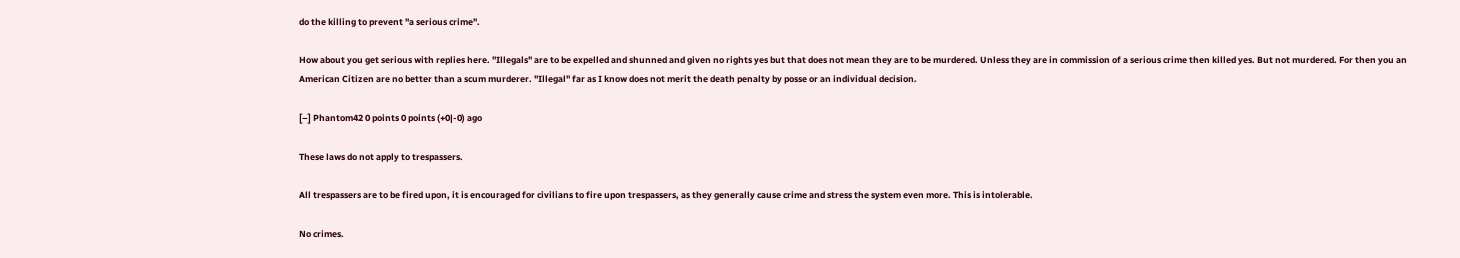do the killing to prevent "a serious crime".

How about you get serious with replies here. "Illegals" are to be expelled and shunned and given no rights yes but that does not mean they are to be murdered. Unless they are in commission of a serious crime then killed yes. But not murdered. For then you an American Citizen are no better than a scum murderer. "Illegal" far as I know does not merit the death penalty by posse or an individual decision.

[–] Phantom42 0 points 0 points (+0|-0) ago

These laws do not apply to trespassers.

All trespassers are to be fired upon, it is encouraged for civilians to fire upon trespassers, as they generally cause crime and stress the system even more. This is intolerable.

No crimes.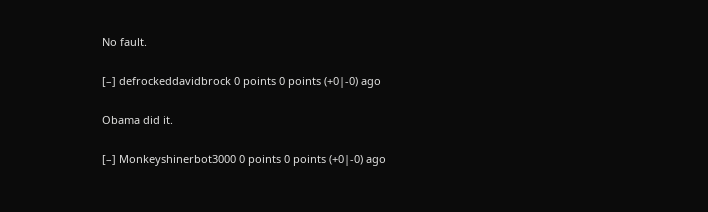No fault.

[–] defrockeddavidbrock 0 points 0 points (+0|-0) ago

Obama did it.

[–] Monkeyshinerbot3000 0 points 0 points (+0|-0) ago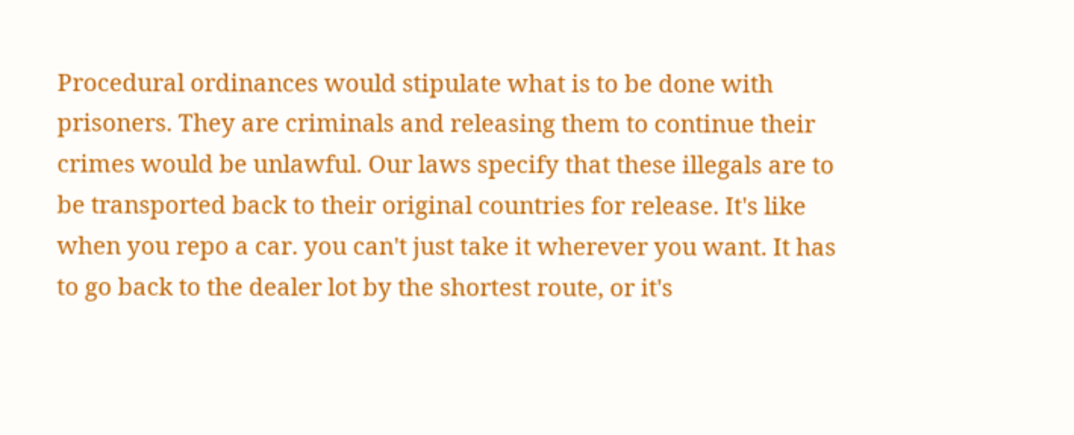Procedural ordinances would stipulate what is to be done with prisoners. They are criminals and releasing them to continue their crimes would be unlawful. Our laws specify that these illegals are to be transported back to their original countries for release. It's like when you repo a car. you can't just take it wherever you want. It has to go back to the dealer lot by the shortest route, or it's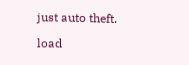just auto theft.

load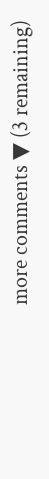more comments ▼ (3 remaining)